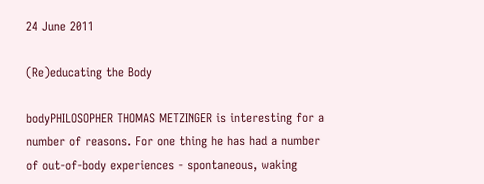24 June 2011

(Re)educating the Body

bodyPHILOSOPHER THOMAS METZINGER is interesting for a number of reasons. For one thing he has had a number of out-of-body experiences - spontaneous, waking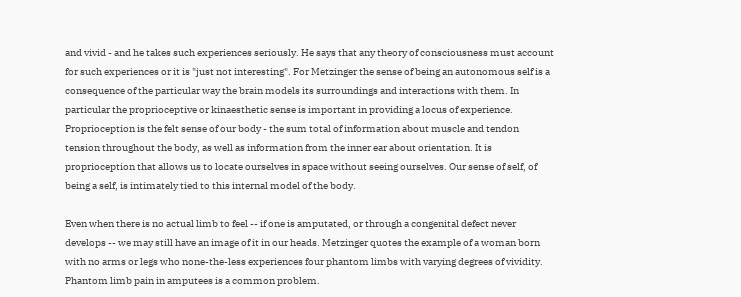and vivid - and he takes such experiences seriously. He says that any theory of consciousness must account for such experiences or it is "just not interesting". For Metzinger the sense of being an autonomous self is a consequence of the particular way the brain models its surroundings and interactions with them. In particular the proprioceptive or kinaesthetic sense is important in providing a locus of experience. Proprioception is the felt sense of our body - the sum total of information about muscle and tendon tension throughout the body, as well as information from the inner ear about orientation. It is proprioception that allows us to locate ourselves in space without seeing ourselves. Our sense of self, of being a self, is intimately tied to this internal model of the body.

Even when there is no actual limb to feel -- if one is amputated, or through a congenital defect never develops -- we may still have an image of it in our heads. Metzinger quotes the example of a woman born with no arms or legs who none-the-less experiences four phantom limbs with varying degrees of vividity. Phantom limb pain in amputees is a common problem.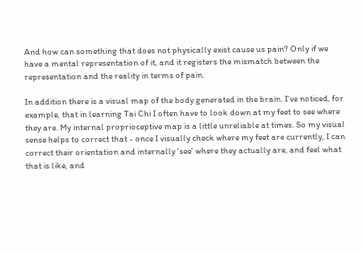And how can something that does not physically exist cause us pain? Only if we have a mental representation of it, and it registers the mismatch between the representation and the reality in terms of pain.

In addition there is a visual map of the body generated in the brain. I've noticed, for example, that in learning Tai Chi I often have to look down at my feet to see where they are. My internal proprioceptive map is a little unreliable at times. So my visual sense helps to correct that - once I visually check where my feet are currently, I can correct their orientation and internally 'see' where they actually are, and feel what that is like, and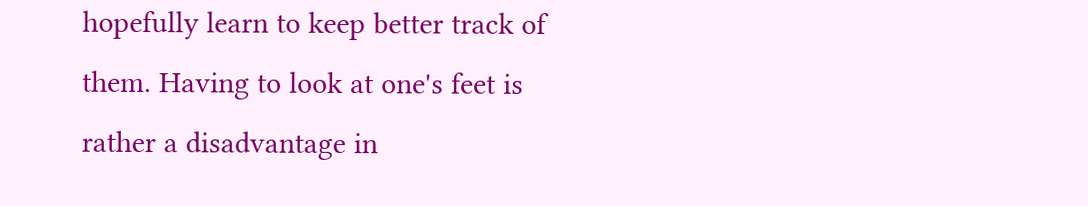hopefully learn to keep better track of them. Having to look at one's feet is rather a disadvantage in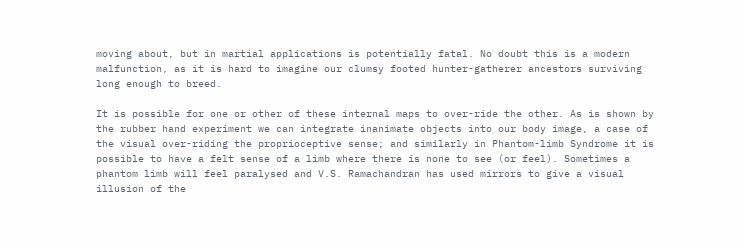moving about, but in martial applications is potentially fatal. No doubt this is a modern malfunction, as it is hard to imagine our clumsy footed hunter-gatherer ancestors surviving long enough to breed.

It is possible for one or other of these internal maps to over-ride the other. As is shown by the rubber hand experiment we can integrate inanimate objects into our body image, a case of the visual over-riding the proprioceptive sense; and similarly in Phantom-limb Syndrome it is possible to have a felt sense of a limb where there is none to see (or feel). Sometimes a phantom limb will feel paralysed and V.S. Ramachandran has used mirrors to give a visual illusion of the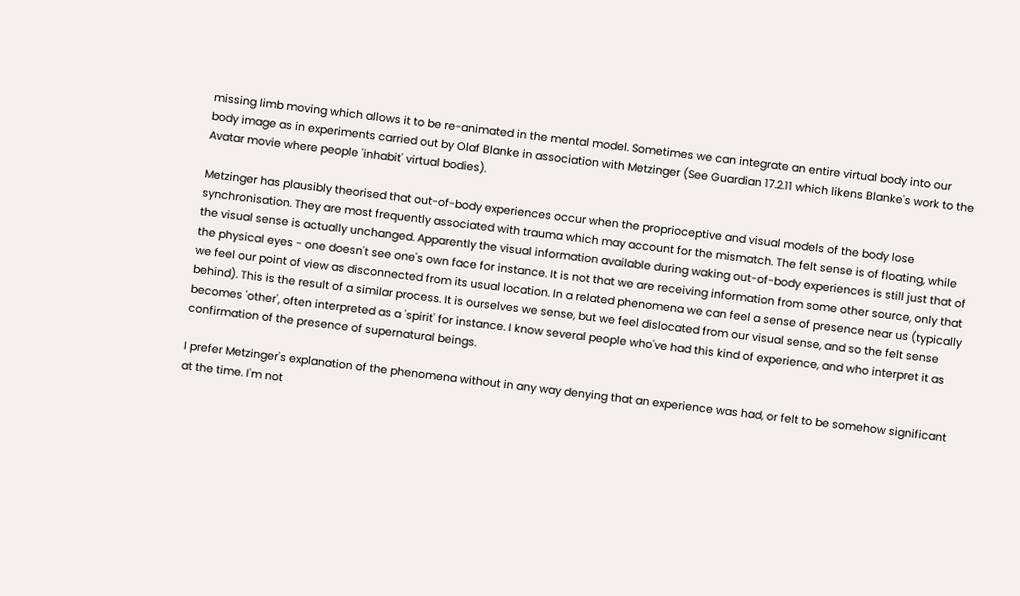missing limb moving which allows it to be re-animated in the mental model. Sometimes we can integrate an entire virtual body into our body image as in experiments carried out by Olaf Blanke in association with Metzinger (See Guardian 17.2.11 which likens Blanke's work to the Avatar movie where people 'inhabit' virtual bodies).

Metzinger has plausibly theorised that out-of-body experiences occur when the proprioceptive and visual models of the body lose synchronisation. They are most frequently associated with trauma which may account for the mismatch. The felt sense is of floating, while the visual sense is actually unchanged. Apparently the visual information available during waking out-of-body experiences is still just that of the physical eyes - one doesn't see one's own face for instance. It is not that we are receiving information from some other source, only that we feel our point of view as disconnected from its usual location. In a related phenomena we can feel a sense of presence near us (typically behind). This is the result of a similar process. It is ourselves we sense, but we feel dislocated from our visual sense, and so the felt sense becomes 'other', often interpreted as a 'spirit' for instance. I know several people who've had this kind of experience, and who interpret it as confirmation of the presence of supernatural beings.

I prefer Metzinger's explanation of the phenomena without in any way denying that an experience was had, or felt to be somehow significant at the time. I'm not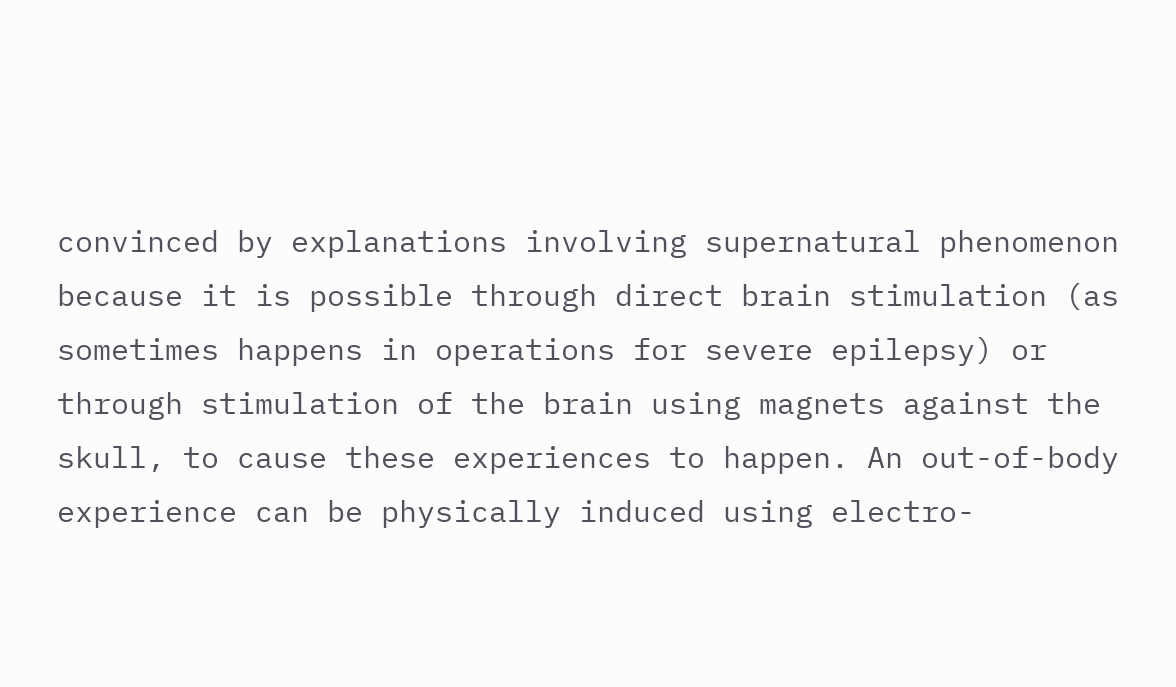convinced by explanations involving supernatural phenomenon because it is possible through direct brain stimulation (as sometimes happens in operations for severe epilepsy) or through stimulation of the brain using magnets against the skull, to cause these experiences to happen. An out-of-body experience can be physically induced using electro-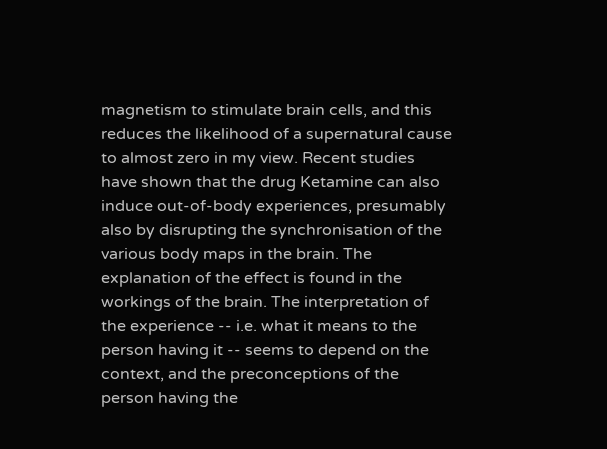magnetism to stimulate brain cells, and this reduces the likelihood of a supernatural cause to almost zero in my view. Recent studies have shown that the drug Ketamine can also induce out-of-body experiences, presumably also by disrupting the synchronisation of the various body maps in the brain. The explanation of the effect is found in the workings of the brain. The interpretation of the experience -- i.e. what it means to the person having it -- seems to depend on the context, and the preconceptions of the person having the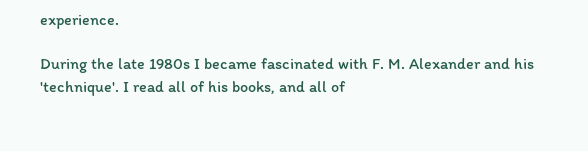experience.

During the late 1980s I became fascinated with F. M. Alexander and his 'technique'. I read all of his books, and all of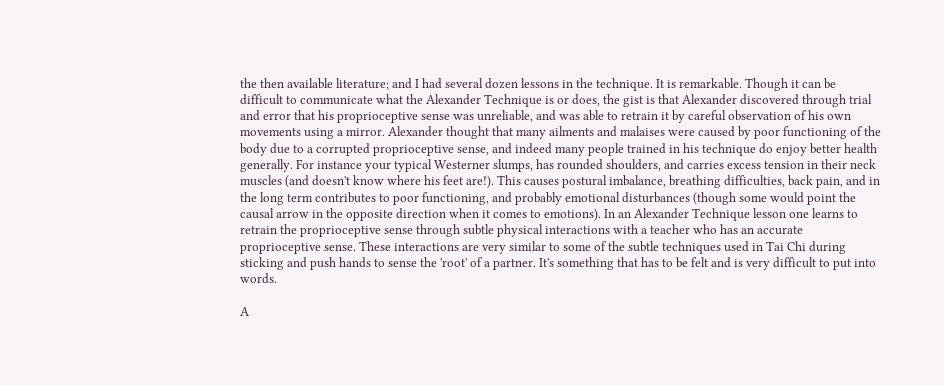the then available literature; and I had several dozen lessons in the technique. It is remarkable. Though it can be difficult to communicate what the Alexander Technique is or does, the gist is that Alexander discovered through trial and error that his proprioceptive sense was unreliable, and was able to retrain it by careful observation of his own movements using a mirror. Alexander thought that many ailments and malaises were caused by poor functioning of the body due to a corrupted proprioceptive sense, and indeed many people trained in his technique do enjoy better health generally. For instance your typical Westerner slumps, has rounded shoulders, and carries excess tension in their neck muscles (and doesn't know where his feet are!). This causes postural imbalance, breathing difficulties, back pain, and in the long term contributes to poor functioning, and probably emotional disturbances (though some would point the causal arrow in the opposite direction when it comes to emotions). In an Alexander Technique lesson one learns to retrain the proprioceptive sense through subtle physical interactions with a teacher who has an accurate proprioceptive sense. These interactions are very similar to some of the subtle techniques used in Tai Chi during sticking and push hands to sense the 'root' of a partner. It's something that has to be felt and is very difficult to put into words.

A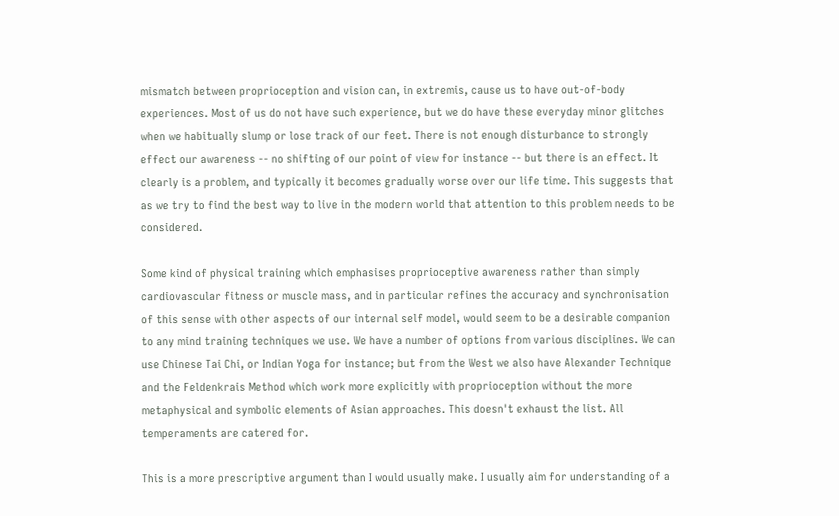mismatch between proprioception and vision can, in extremis, cause us to have out-of-body experiences. Most of us do not have such experience, but we do have these everyday minor glitches when we habitually slump or lose track of our feet. There is not enough disturbance to strongly effect our awareness -- no shifting of our point of view for instance -- but there is an effect. It clearly is a problem, and typically it becomes gradually worse over our life time. This suggests that as we try to find the best way to live in the modern world that attention to this problem needs to be considered.

Some kind of physical training which emphasises proprioceptive awareness rather than simply cardiovascular fitness or muscle mass, and in particular refines the accuracy and synchronisation of this sense with other aspects of our internal self model, would seem to be a desirable companion to any mind training techniques we use. We have a number of options from various disciplines. We can use Chinese Tai Chi, or Indian Yoga for instance; but from the West we also have Alexander Technique and the Feldenkrais Method which work more explicitly with proprioception without the more metaphysical and symbolic elements of Asian approaches. This doesn't exhaust the list. All temperaments are catered for.

This is a more prescriptive argument than I would usually make. I usually aim for understanding of a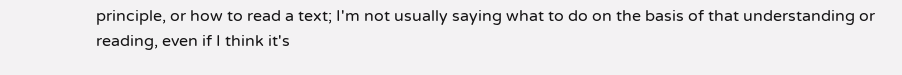principle, or how to read a text; I'm not usually saying what to do on the basis of that understanding or reading, even if I think it's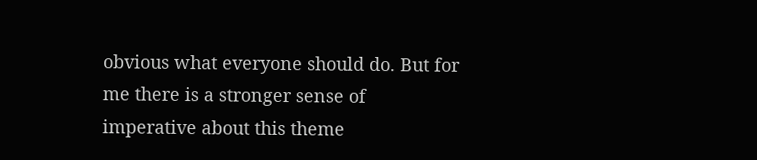obvious what everyone should do. But for me there is a stronger sense of imperative about this theme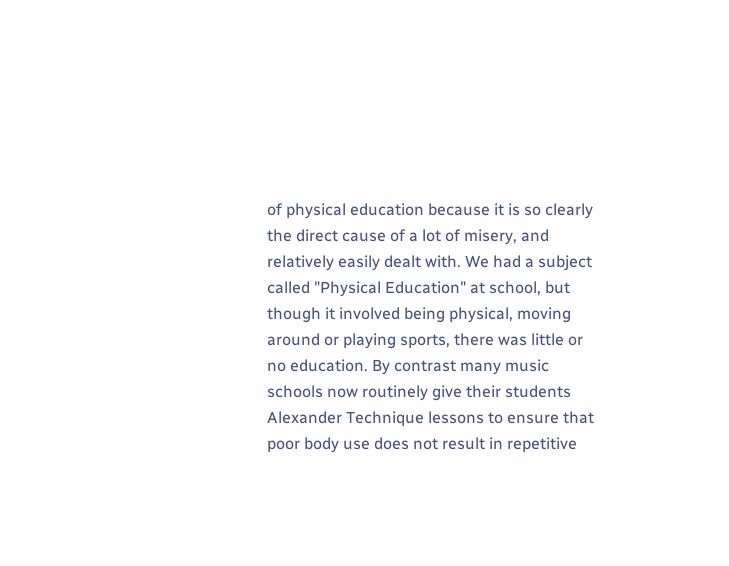of physical education because it is so clearly the direct cause of a lot of misery, and relatively easily dealt with. We had a subject called "Physical Education" at school, but though it involved being physical, moving around or playing sports, there was little or no education. By contrast many music schools now routinely give their students Alexander Technique lessons to ensure that poor body use does not result in repetitive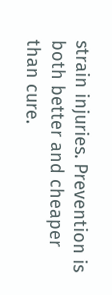strain injuries. Prevention is both better and cheaper than cure.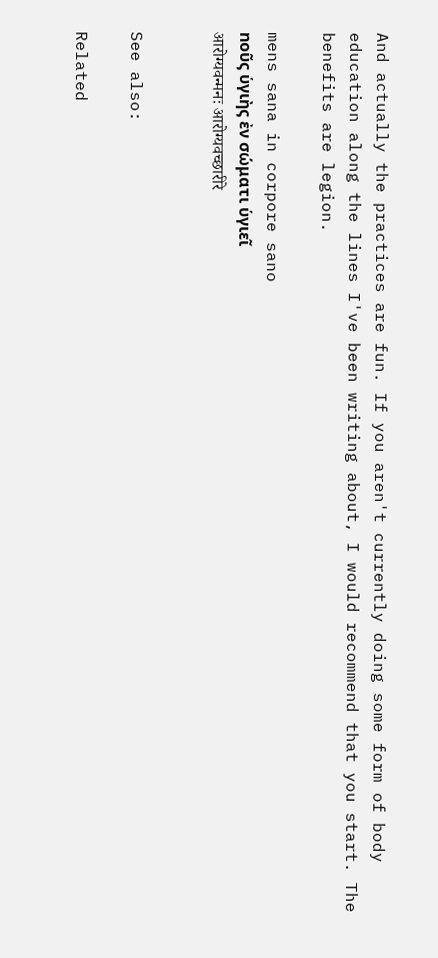And actually the practices are fun. If you aren't currently doing some form of body education along the lines I've been writing about, I would recommend that you start. The benefits are legion.

mens sana in corpore sano
nοῦς ὑγιὴς ἐν σώματι ὑγιεῖ
आरोग्यवन्मनः आरोग्यवच्छारीरे


See also:

Related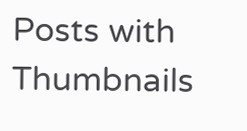Posts with Thumbnails